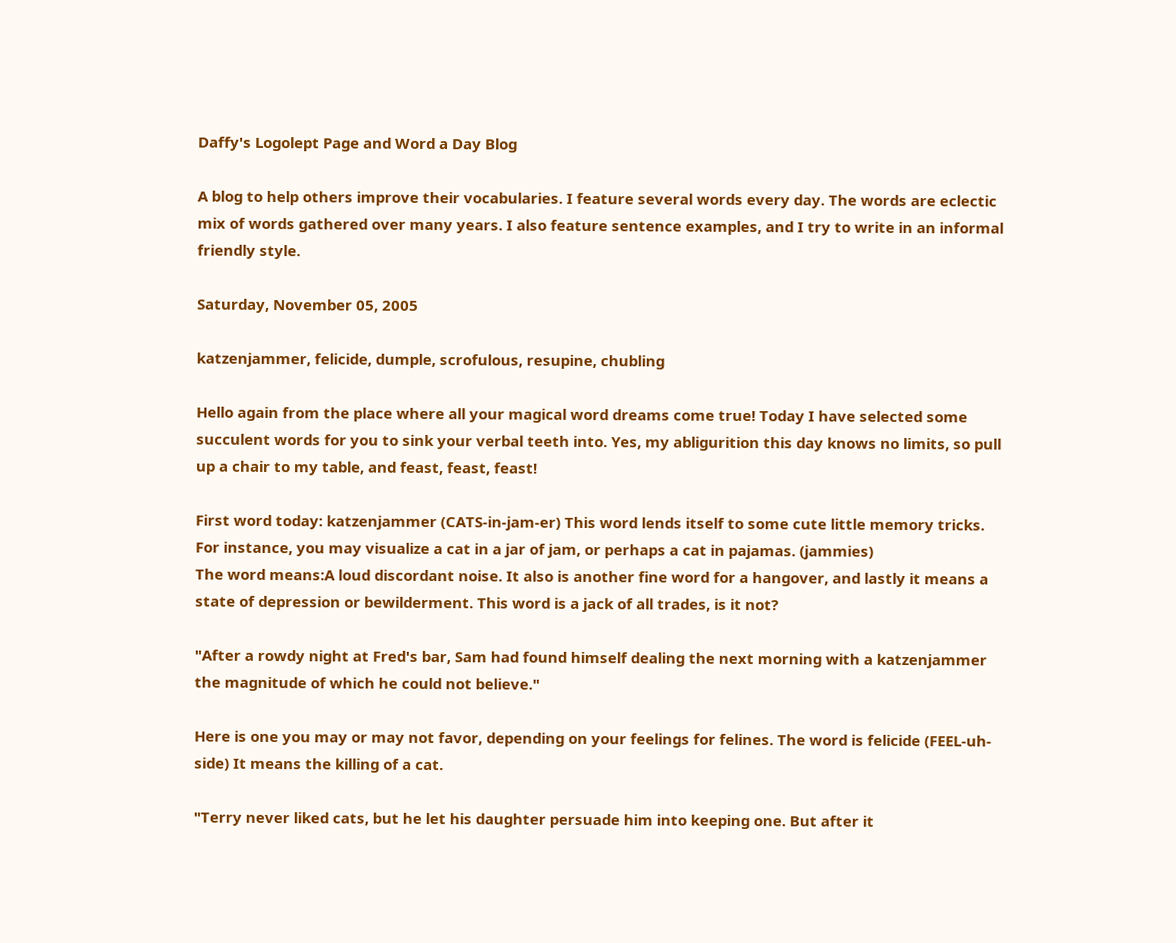Daffy's Logolept Page and Word a Day Blog

A blog to help others improve their vocabularies. I feature several words every day. The words are eclectic mix of words gathered over many years. I also feature sentence examples, and I try to write in an informal friendly style.

Saturday, November 05, 2005

katzenjammer, felicide, dumple, scrofulous, resupine, chubling

Hello again from the place where all your magical word dreams come true! Today I have selected some succulent words for you to sink your verbal teeth into. Yes, my abligurition this day knows no limits, so pull up a chair to my table, and feast, feast, feast!

First word today: katzenjammer (CATS-in-jam-er) This word lends itself to some cute little memory tricks. For instance, you may visualize a cat in a jar of jam, or perhaps a cat in pajamas. (jammies)
The word means:A loud discordant noise. It also is another fine word for a hangover, and lastly it means a state of depression or bewilderment. This word is a jack of all trades, is it not?

"After a rowdy night at Fred's bar, Sam had found himself dealing the next morning with a katzenjammer the magnitude of which he could not believe."

Here is one you may or may not favor, depending on your feelings for felines. The word is felicide (FEEL-uh-side) It means the killing of a cat.

"Terry never liked cats, but he let his daughter persuade him into keeping one. But after it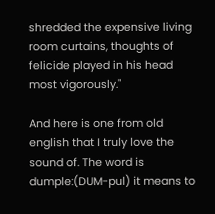shredded the expensive living room curtains, thoughts of felicide played in his head most vigorously."

And here is one from old english that I truly love the sound of. The word is dumple:(DUM-pul) it means to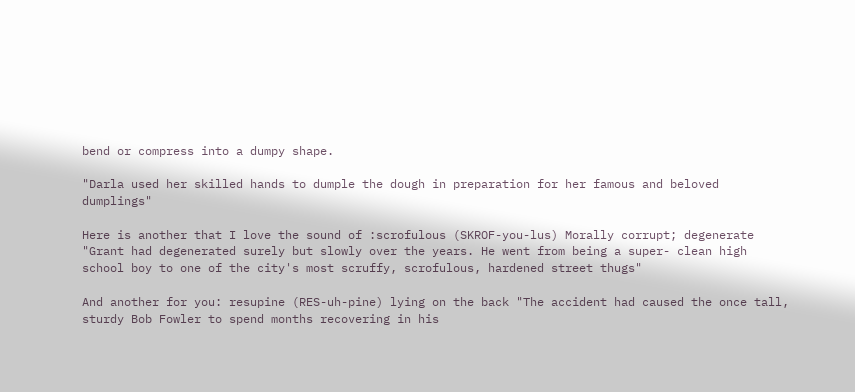bend or compress into a dumpy shape.

"Darla used her skilled hands to dumple the dough in preparation for her famous and beloved dumplings"

Here is another that I love the sound of :scrofulous (SKROF-you-lus) Morally corrupt; degenerate "Grant had degenerated surely but slowly over the years. He went from being a super- clean high school boy to one of the city's most scruffy, scrofulous, hardened street thugs"

And another for you: resupine (RES-uh-pine) lying on the back "The accident had caused the once tall, sturdy Bob Fowler to spend months recovering in his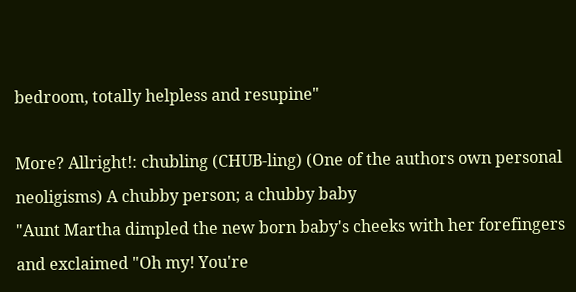bedroom, totally helpless and resupine"

More? Allright!: chubling (CHUB-ling) (One of the authors own personal neoligisms) A chubby person; a chubby baby
"Aunt Martha dimpled the new born baby's cheeks with her forefingers and exclaimed "Oh my! You're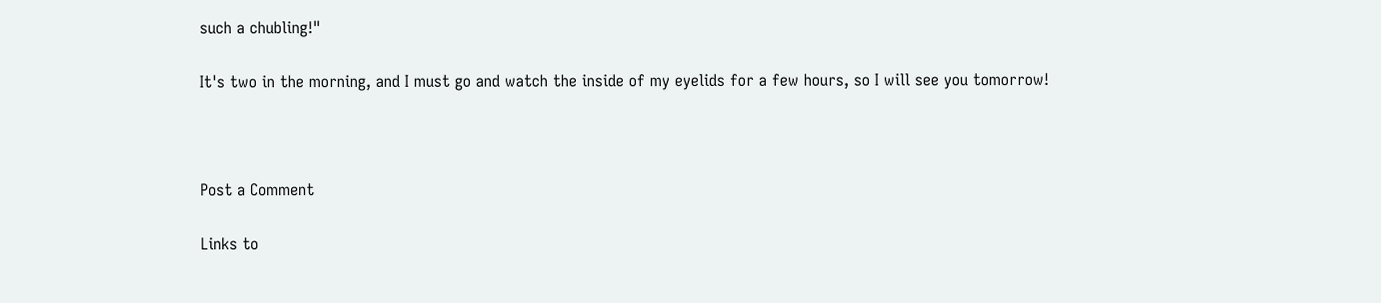such a chubling!"

It's two in the morning, and I must go and watch the inside of my eyelids for a few hours, so I will see you tomorrow!



Post a Comment

Links to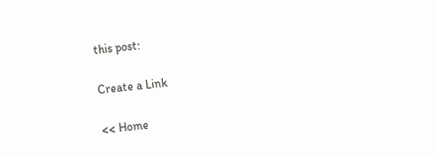this post:

Create a Link

<< Home